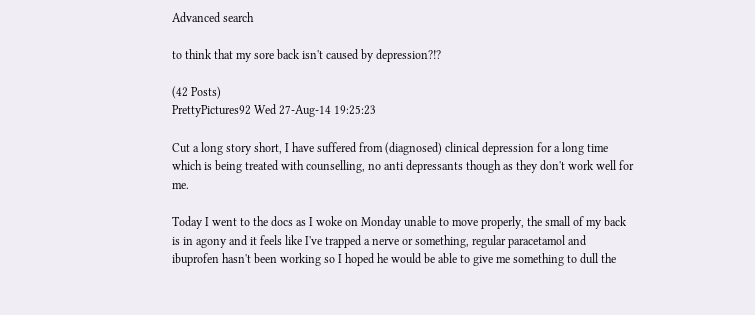Advanced search

to think that my sore back isn't caused by depression?!?

(42 Posts)
PrettyPictures92 Wed 27-Aug-14 19:25:23

Cut a long story short, I have suffered from (diagnosed) clinical depression for a long time which is being treated with counselling, no anti depressants though as they don't work well for me.

Today I went to the docs as I woke on Monday unable to move properly, the small of my back is in agony and it feels like I've trapped a nerve or something, regular paracetamol and ibuprofen hasn't been working so I hoped he would be able to give me something to dull the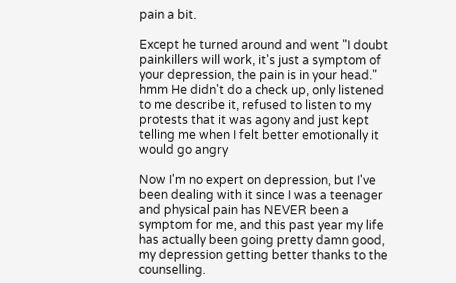pain a bit.

Except he turned around and went "I doubt painkillers will work, it's just a symptom of your depression, the pain is in your head." hmm He didn't do a check up, only listened to me describe it, refused to listen to my protests that it was agony and just kept telling me when I felt better emotionally it would go angry

Now I'm no expert on depression, but I've been dealing with it since I was a teenager and physical pain has NEVER been a symptom for me, and this past year my life has actually been going pretty damn good, my depression getting better thanks to the counselling.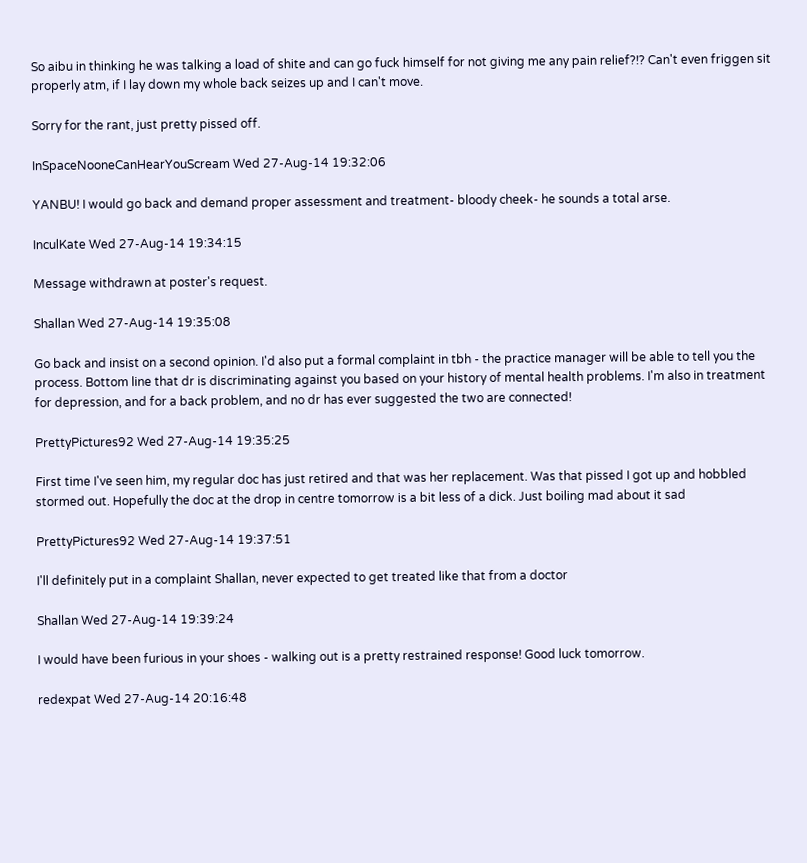So aibu in thinking he was talking a load of shite and can go fuck himself for not giving me any pain relief?!? Can't even friggen sit properly atm, if I lay down my whole back seizes up and I can't move.

Sorry for the rant, just pretty pissed off.

InSpaceNooneCanHearYouScream Wed 27-Aug-14 19:32:06

YANBU! I would go back and demand proper assessment and treatment- bloody cheek- he sounds a total arse.

InculKate Wed 27-Aug-14 19:34:15

Message withdrawn at poster's request.

Shallan Wed 27-Aug-14 19:35:08

Go back and insist on a second opinion. I'd also put a formal complaint in tbh - the practice manager will be able to tell you the process. Bottom line that dr is discriminating against you based on your history of mental health problems. I'm also in treatment for depression, and for a back problem, and no dr has ever suggested the two are connected!

PrettyPictures92 Wed 27-Aug-14 19:35:25

First time I've seen him, my regular doc has just retired and that was her replacement. Was that pissed I got up and hobbled stormed out. Hopefully the doc at the drop in centre tomorrow is a bit less of a dick. Just boiling mad about it sad

PrettyPictures92 Wed 27-Aug-14 19:37:51

I'll definitely put in a complaint Shallan, never expected to get treated like that from a doctor

Shallan Wed 27-Aug-14 19:39:24

I would have been furious in your shoes - walking out is a pretty restrained response! Good luck tomorrow.

redexpat Wed 27-Aug-14 20:16:48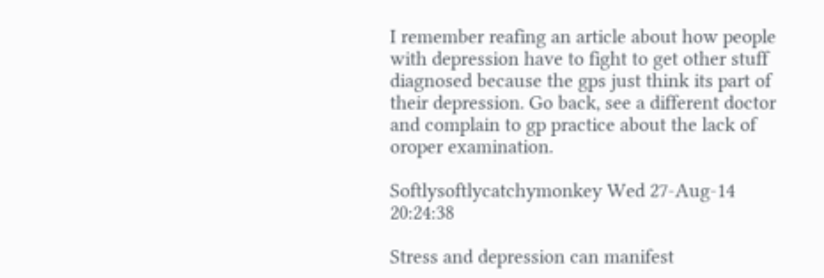I remember reafing an article about how people with depression have to fight to get other stuff diagnosed because the gps just think its part of their depression. Go back, see a different doctor and complain to gp practice about the lack of oroper examination.

Softlysoftlycatchymonkey Wed 27-Aug-14 20:24:38

Stress and depression can manifest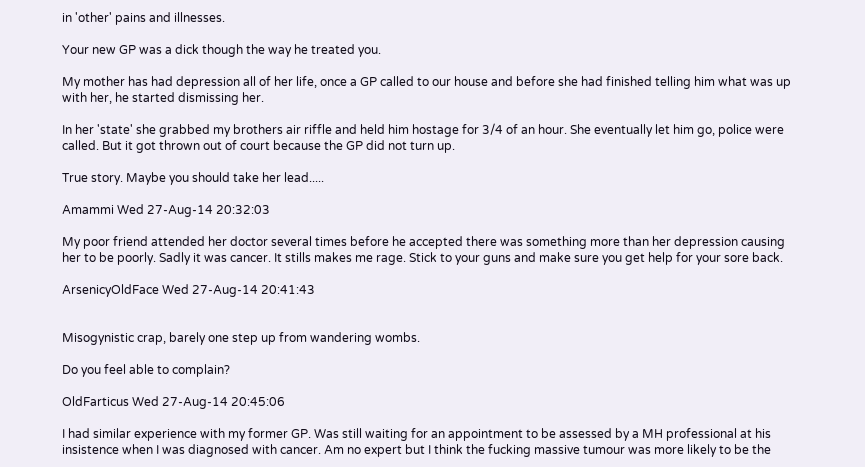in 'other' pains and illnesses.

Your new GP was a dick though the way he treated you.

My mother has had depression all of her life, once a GP called to our house and before she had finished telling him what was up with her, he started dismissing her.

In her 'state' she grabbed my brothers air riffle and held him hostage for 3/4 of an hour. She eventually let him go, police were called. But it got thrown out of court because the GP did not turn up.

True story. Maybe you should take her lead.....

Amammi Wed 27-Aug-14 20:32:03

My poor friend attended her doctor several times before he accepted there was something more than her depression causing her to be poorly. Sadly it was cancer. It stills makes me rage. Stick to your guns and make sure you get help for your sore back.

ArsenicyOldFace Wed 27-Aug-14 20:41:43


Misogynistic crap, barely one step up from wandering wombs.

Do you feel able to complain?

OldFarticus Wed 27-Aug-14 20:45:06

I had similar experience with my former GP. Was still waiting for an appointment to be assessed by a MH professional at his insistence when I was diagnosed with cancer. Am no expert but I think the fucking massive tumour was more likely to be the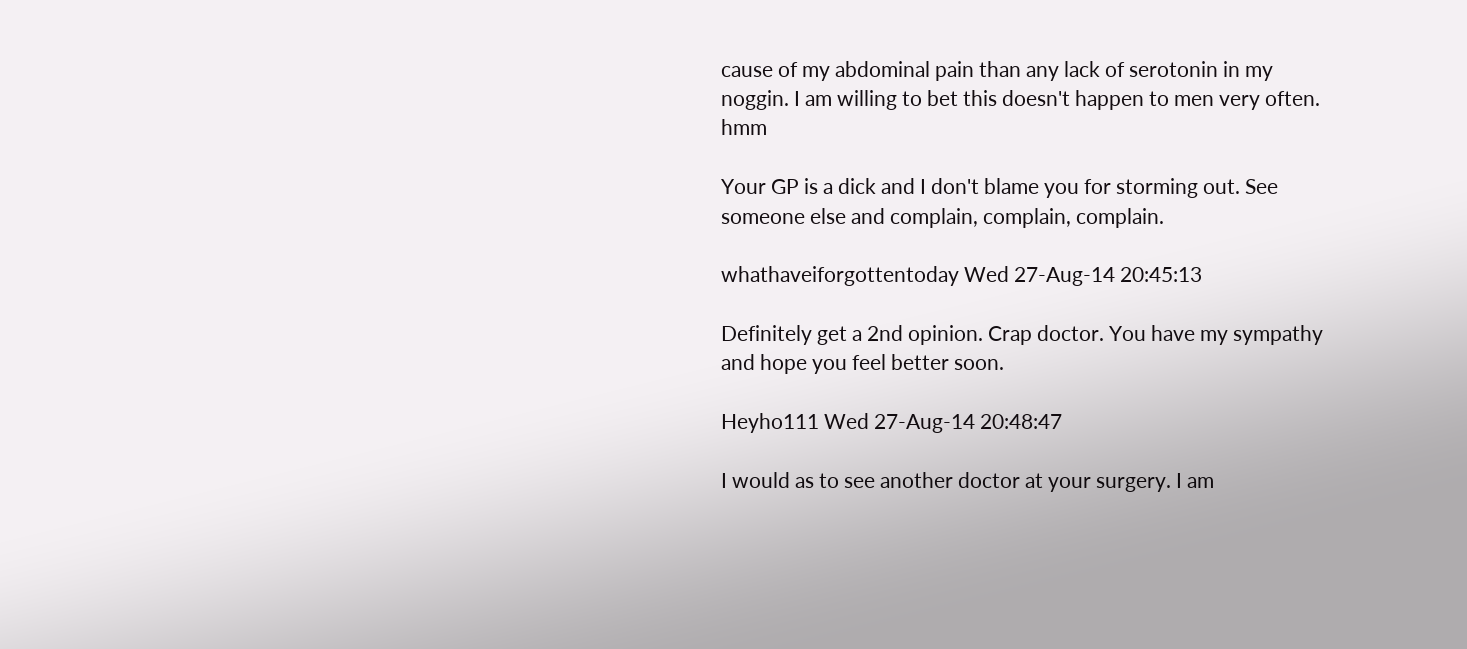cause of my abdominal pain than any lack of serotonin in my noggin. I am willing to bet this doesn't happen to men very often. hmm

Your GP is a dick and I don't blame you for storming out. See someone else and complain, complain, complain.

whathaveiforgottentoday Wed 27-Aug-14 20:45:13

Definitely get a 2nd opinion. Crap doctor. You have my sympathy and hope you feel better soon.

Heyho111 Wed 27-Aug-14 20:48:47

I would as to see another doctor at your surgery. I am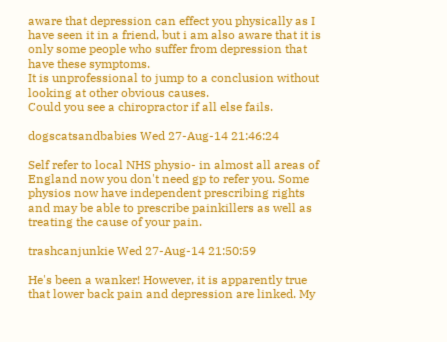aware that depression can effect you physically as I have seen it in a friend, but i am also aware that it is only some people who suffer from depression that have these symptoms.
It is unprofessional to jump to a conclusion without looking at other obvious causes.
Could you see a chiropractor if all else fails.

dogscatsandbabies Wed 27-Aug-14 21:46:24

Self refer to local NHS physio- in almost all areas of England now you don't need gp to refer you. Some physios now have independent prescribing rights and may be able to prescribe painkillers as well as treating the cause of your pain.

trashcanjunkie Wed 27-Aug-14 21:50:59

He's been a wanker! However, it is apparently true that lower back pain and depression are linked. My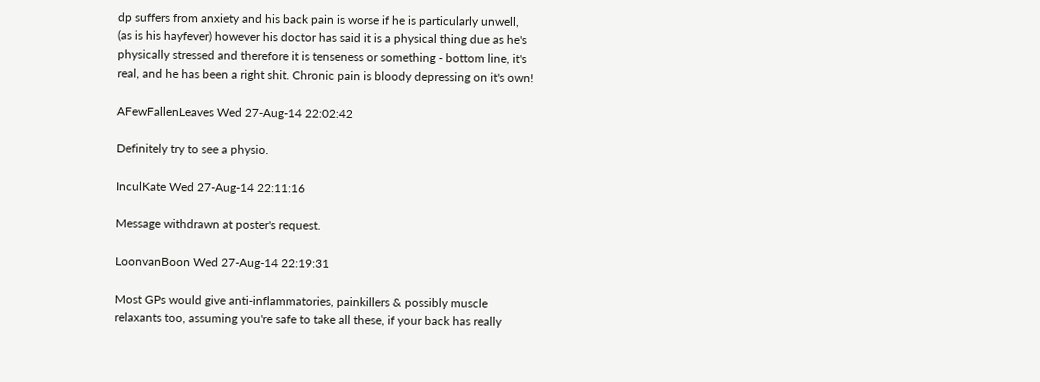dp suffers from anxiety and his back pain is worse if he is particularly unwell, (as is his hayfever) however his doctor has said it is a physical thing due as he's physically stressed and therefore it is tenseness or something - bottom line, it's real, and he has been a right shit. Chronic pain is bloody depressing on it's own!

AFewFallenLeaves Wed 27-Aug-14 22:02:42

Definitely try to see a physio.

InculKate Wed 27-Aug-14 22:11:16

Message withdrawn at poster's request.

LoonvanBoon Wed 27-Aug-14 22:19:31

Most GPs would give anti-inflammatories, painkillers & possibly muscle relaxants too, assuming you're safe to take all these, if your back has really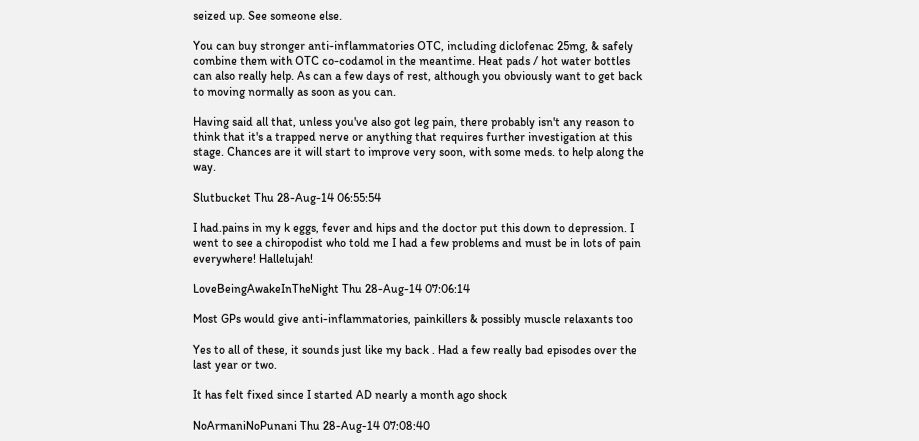seized up. See someone else.

You can buy stronger anti-inflammatories OTC, including diclofenac 25mg, & safely combine them with OTC co-codamol in the meantime. Heat pads / hot water bottles can also really help. As can a few days of rest, although you obviously want to get back to moving normally as soon as you can.

Having said all that, unless you've also got leg pain, there probably isn't any reason to think that it's a trapped nerve or anything that requires further investigation at this stage. Chances are it will start to improve very soon, with some meds. to help along the way.

Slutbucket Thu 28-Aug-14 06:55:54

I had.pains in my k eggs, fever and hips and the doctor put this down to depression. I went to see a chiropodist who told me I had a few problems and must be in lots of pain everywhere! Hallelujah!

LoveBeingAwakeInTheNight Thu 28-Aug-14 07:06:14

Most GPs would give anti-inflammatories, painkillers & possibly muscle relaxants too

Yes to all of these, it sounds just like my back . Had a few really bad episodes over the last year or two.

It has felt fixed since I started AD nearly a month ago shock

NoArmaniNoPunani Thu 28-Aug-14 07:08:40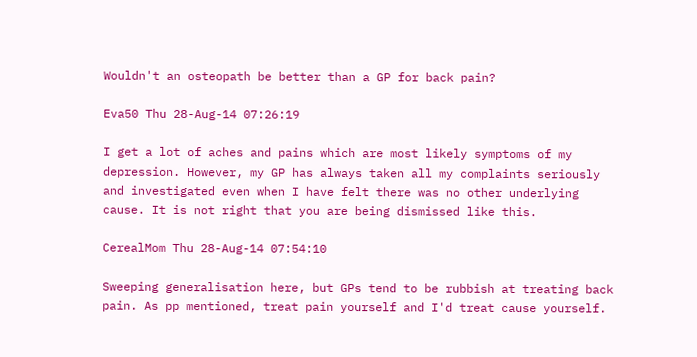Wouldn't an osteopath be better than a GP for back pain?

Eva50 Thu 28-Aug-14 07:26:19

I get a lot of aches and pains which are most likely symptoms of my depression. However, my GP has always taken all my complaints seriously and investigated even when I have felt there was no other underlying cause. It is not right that you are being dismissed like this.

CerealMom Thu 28-Aug-14 07:54:10

Sweeping generalisation here, but GPs tend to be rubbish at treating back pain. As pp mentioned, treat pain yourself and I'd treat cause yourself.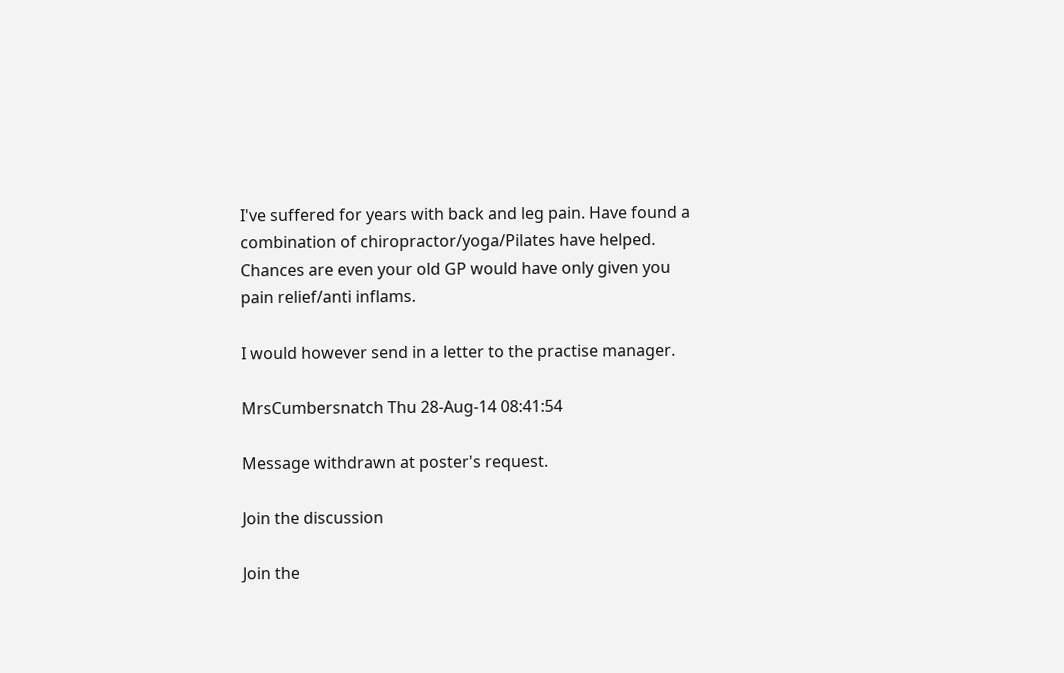I've suffered for years with back and leg pain. Have found a combination of chiropractor/yoga/Pilates have helped. Chances are even your old GP would have only given you pain relief/anti inflams.

I would however send in a letter to the practise manager.

MrsCumbersnatch Thu 28-Aug-14 08:41:54

Message withdrawn at poster's request.

Join the discussion

Join the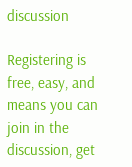discussion

Registering is free, easy, and means you can join in the discussion, get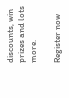discounts, win prizes and lots more.

Register now